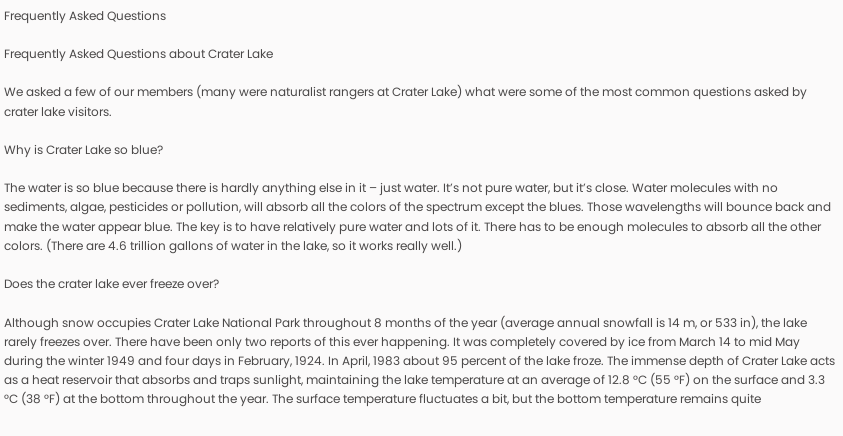Frequently Asked Questions

Frequently Asked Questions about Crater Lake

We asked a few of our members (many were naturalist rangers at Crater Lake) what were some of the most common questions asked by crater lake visitors.

Why is Crater Lake so blue?

The water is so blue because there is hardly anything else in it – just water. It’s not pure water, but it’s close. Water molecules with no sediments, algae, pesticides or pollution, will absorb all the colors of the spectrum except the blues. Those wavelengths will bounce back and make the water appear blue. The key is to have relatively pure water and lots of it. There has to be enough molecules to absorb all the other colors. (There are 4.6 trillion gallons of water in the lake, so it works really well.)

Does the crater lake ever freeze over?

Although snow occupies Crater Lake National Park throughout 8 months of the year (average annual snowfall is 14 m, or 533 in), the lake rarely freezes over. There have been only two reports of this ever happening. It was completely covered by ice from March 14 to mid May during the winter 1949 and four days in February, 1924. In April, 1983 about 95 percent of the lake froze. The immense depth of Crater Lake acts as a heat reservoir that absorbs and traps sunlight, maintaining the lake temperature at an average of 12.8 °C (55 °F) on the surface and 3.3 °C (38 °F) at the bottom throughout the year. The surface temperature fluctuates a bit, but the bottom temperature remains quite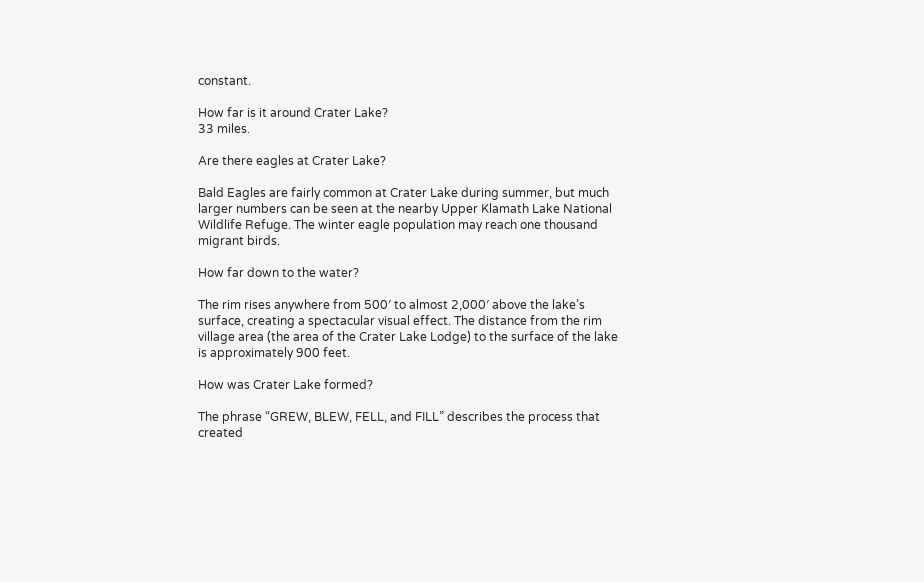constant.

How far is it around Crater Lake?
33 miles.

Are there eagles at Crater Lake?

Bald Eagles are fairly common at Crater Lake during summer, but much larger numbers can be seen at the nearby Upper Klamath Lake National Wildlife Refuge. The winter eagle population may reach one thousand migrant birds.

How far down to the water?

The rim rises anywhere from 500′ to almost 2,000′ above the lake’s surface, creating a spectacular visual effect. The distance from the rim village area (the area of the Crater Lake Lodge) to the surface of the lake is approximately 900 feet.

How was Crater Lake formed?

The phrase “GREW, BLEW, FELL, and FILL” describes the process that created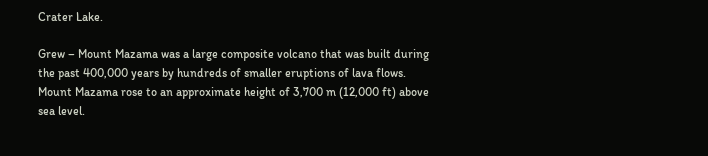Crater Lake.

Grew – Mount Mazama was a large composite volcano that was built during the past 400,000 years by hundreds of smaller eruptions of lava flows. Mount Mazama rose to an approximate height of 3,700 m (12,000 ft) above sea level.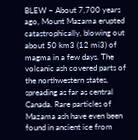BLEW – About 7,700 years ago, Mount Mazama erupted catastrophically, blowing out about 50 km3 (12 mi3) of magma in a few days. The volcanic ash covered parts of the northwestern states, spreading as far as central Canada. Rare particles of Mazama ash have even been found in ancient ice from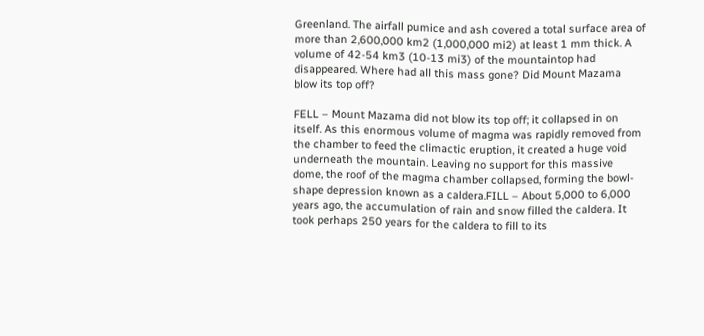Greenland. The airfall pumice and ash covered a total surface area of more than 2,600,000 km2 (1,000,000 mi2) at least 1 mm thick. A volume of 42-54 km3 (10-13 mi3) of the mountaintop had disappeared. Where had all this mass gone? Did Mount Mazama blow its top off?

FELL – Mount Mazama did not blow its top off; it collapsed in on itself. As this enormous volume of magma was rapidly removed from the chamber to feed the climactic eruption, it created a huge void underneath the mountain. Leaving no support for this massive dome, the roof of the magma chamber collapsed, forming the bowl-shape depression known as a caldera.FILL – About 5,000 to 6,000 years ago, the accumulation of rain and snow filled the caldera. It took perhaps 250 years for the caldera to fill to its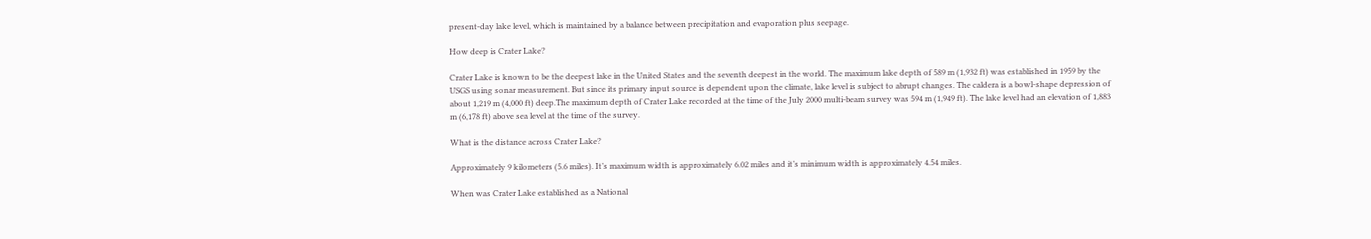present-day lake level, which is maintained by a balance between precipitation and evaporation plus seepage.

How deep is Crater Lake?

Crater Lake is known to be the deepest lake in the United States and the seventh deepest in the world. The maximum lake depth of 589 m (1,932 ft) was established in 1959 by the USGS using sonar measurement. But since its primary input source is dependent upon the climate, lake level is subject to abrupt changes. The caldera is a bowl-shape depression of about 1,219 m (4,000 ft) deep.The maximum depth of Crater Lake recorded at the time of the July 2000 multi-beam survey was 594 m (1,949 ft). The lake level had an elevation of 1,883 m (6,178 ft) above sea level at the time of the survey.

What is the distance across Crater Lake?

Approximately 9 kilometers (5.6 miles). It’s maximum width is approximately 6.02 miles and it’s minimum width is approximately 4.54 miles.

When was Crater Lake established as a National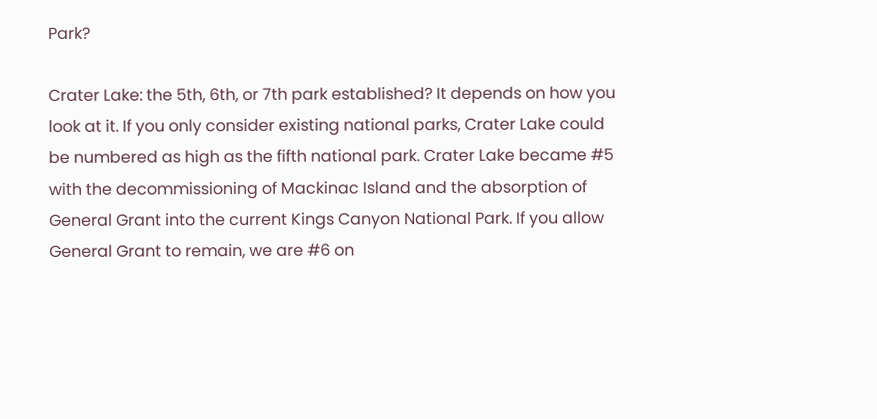Park?

Crater Lake: the 5th, 6th, or 7th park established? It depends on how you look at it. If you only consider existing national parks, Crater Lake could be numbered as high as the fifth national park. Crater Lake became #5 with the decommissioning of Mackinac Island and the absorption of General Grant into the current Kings Canyon National Park. If you allow General Grant to remain, we are #6 on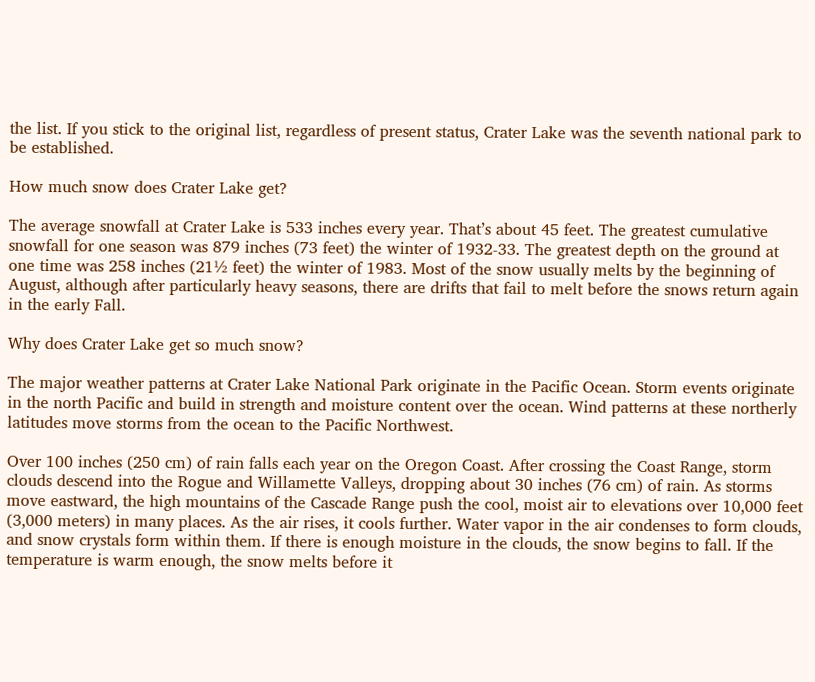the list. If you stick to the original list, regardless of present status, Crater Lake was the seventh national park to be established.

How much snow does Crater Lake get?

The average snowfall at Crater Lake is 533 inches every year. That’s about 45 feet. The greatest cumulative snowfall for one season was 879 inches (73 feet) the winter of 1932-33. The greatest depth on the ground at one time was 258 inches (21½ feet) the winter of 1983. Most of the snow usually melts by the beginning of August, although after particularly heavy seasons, there are drifts that fail to melt before the snows return again in the early Fall.

Why does Crater Lake get so much snow?

The major weather patterns at Crater Lake National Park originate in the Pacific Ocean. Storm events originate in the north Pacific and build in strength and moisture content over the ocean. Wind patterns at these northerly latitudes move storms from the ocean to the Pacific Northwest.

Over 100 inches (250 cm) of rain falls each year on the Oregon Coast. After crossing the Coast Range, storm clouds descend into the Rogue and Willamette Valleys, dropping about 30 inches (76 cm) of rain. As storms move eastward, the high mountains of the Cascade Range push the cool, moist air to elevations over 10,000 feet (3,000 meters) in many places. As the air rises, it cools further. Water vapor in the air condenses to form clouds, and snow crystals form within them. If there is enough moisture in the clouds, the snow begins to fall. If the temperature is warm enough, the snow melts before it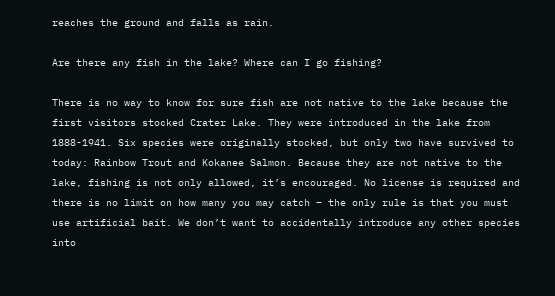reaches the ground and falls as rain.

Are there any fish in the lake? Where can I go fishing?

There is no way to know for sure fish are not native to the lake because the first visitors stocked Crater Lake. They were introduced in the lake from 1888-1941. Six species were originally stocked, but only two have survived to today: Rainbow Trout and Kokanee Salmon. Because they are not native to the lake, fishing is not only allowed, it’s encouraged. No license is required and there is no limit on how many you may catch – the only rule is that you must use artificial bait. We don’t want to accidentally introduce any other species into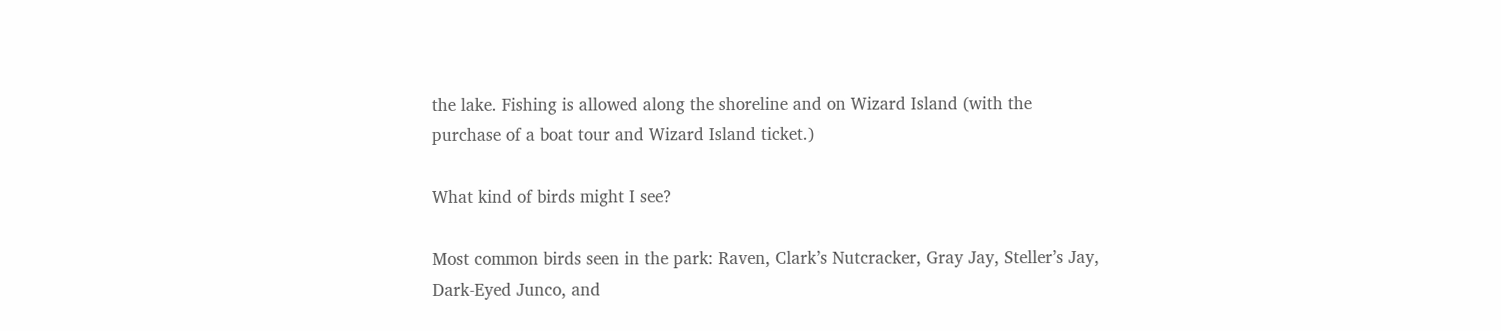the lake. Fishing is allowed along the shoreline and on Wizard Island (with the purchase of a boat tour and Wizard Island ticket.)

What kind of birds might I see?

Most common birds seen in the park: Raven, Clark’s Nutcracker, Gray Jay, Steller’s Jay, Dark-Eyed Junco, and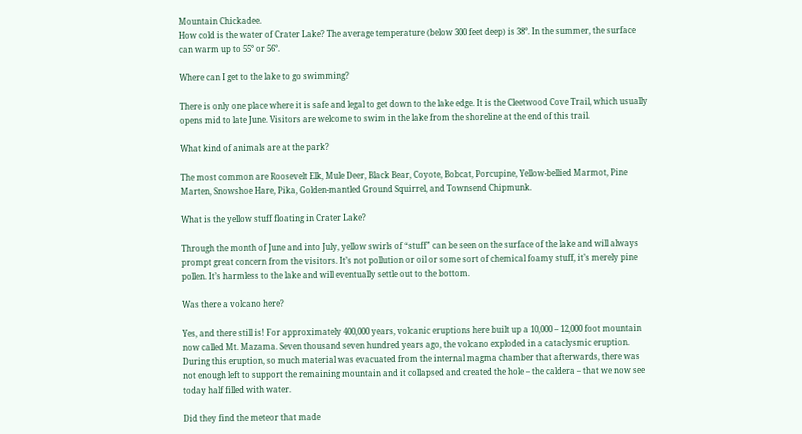Mountain Chickadee.
How cold is the water of Crater Lake? The average temperature (below 300 feet deep) is 38°. In the summer, the surface can warm up to 55° or 56°.

Where can I get to the lake to go swimming?

There is only one place where it is safe and legal to get down to the lake edge. It is the Cleetwood Cove Trail, which usually opens mid to late June. Visitors are welcome to swim in the lake from the shoreline at the end of this trail.

What kind of animals are at the park?

The most common are Roosevelt Elk, Mule Deer, Black Bear, Coyote, Bobcat, Porcupine, Yellow-bellied Marmot, Pine Marten, Snowshoe Hare, Pika, Golden-mantled Ground Squirrel, and Townsend Chipmunk.

What is the yellow stuff floating in Crater Lake?

Through the month of June and into July, yellow swirls of “stuff” can be seen on the surface of the lake and will always prompt great concern from the visitors. It’s not pollution or oil or some sort of chemical foamy stuff, it’s merely pine pollen. It’s harmless to the lake and will eventually settle out to the bottom.

Was there a volcano here?

Yes, and there still is! For approximately 400,000 years, volcanic eruptions here built up a 10,000 – 12,000 foot mountain now called Mt. Mazama. Seven thousand seven hundred years ago, the volcano exploded in a cataclysmic eruption. During this eruption, so much material was evacuated from the internal magma chamber that afterwards, there was not enough left to support the remaining mountain and it collapsed and created the hole – the caldera – that we now see today half filled with water.

Did they find the meteor that made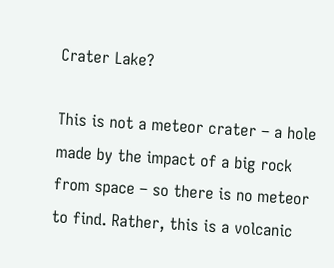Crater Lake?

This is not a meteor crater – a hole made by the impact of a big rock from space – so there is no meteor to find. Rather, this is a volcanic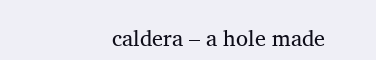caldera – a hole made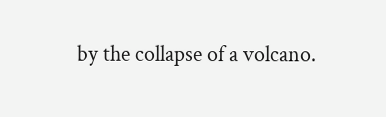by the collapse of a volcano.